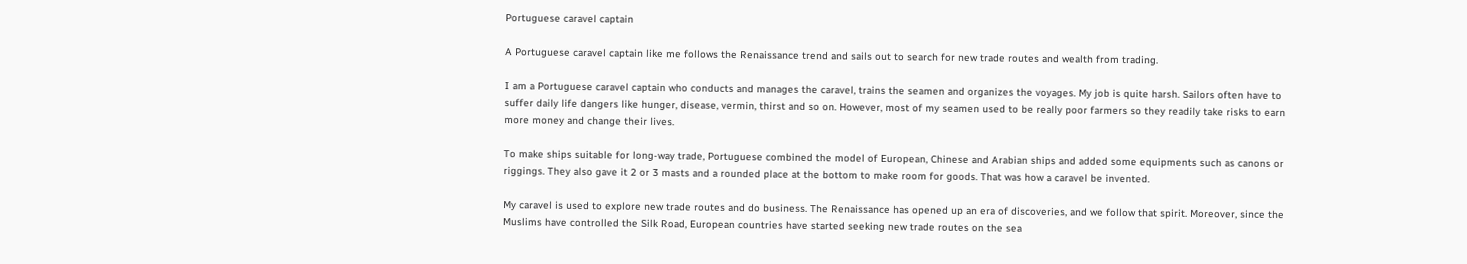Portuguese caravel captain

A Portuguese caravel captain like me follows the Renaissance trend and sails out to search for new trade routes and wealth from trading.

I am a Portuguese caravel captain who conducts and manages the caravel, trains the seamen and organizes the voyages. My job is quite harsh. Sailors often have to suffer daily life dangers like hunger, disease, vermin, thirst and so on. However, most of my seamen used to be really poor farmers so they readily take risks to earn more money and change their lives.

To make ships suitable for long-way trade, Portuguese combined the model of European, Chinese and Arabian ships and added some equipments such as canons or riggings. They also gave it 2 or 3 masts and a rounded place at the bottom to make room for goods. That was how a caravel be invented.

My caravel is used to explore new trade routes and do business. The Renaissance has opened up an era of discoveries, and we follow that spirit. Moreover, since the Muslims have controlled the Silk Road, European countries have started seeking new trade routes on the sea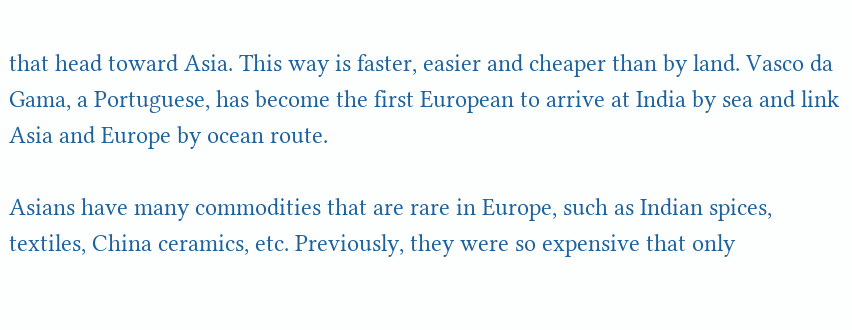that head toward Asia. This way is faster, easier and cheaper than by land. Vasco da Gama, a Portuguese, has become the first European to arrive at India by sea and link Asia and Europe by ocean route.

Asians have many commodities that are rare in Europe, such as Indian spices, textiles, China ceramics, etc. Previously, they were so expensive that only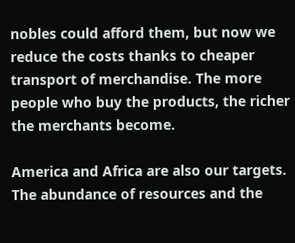nobles could afford them, but now we reduce the costs thanks to cheaper transport of merchandise. The more people who buy the products, the richer the merchants become.

America and Africa are also our targets. The abundance of resources and the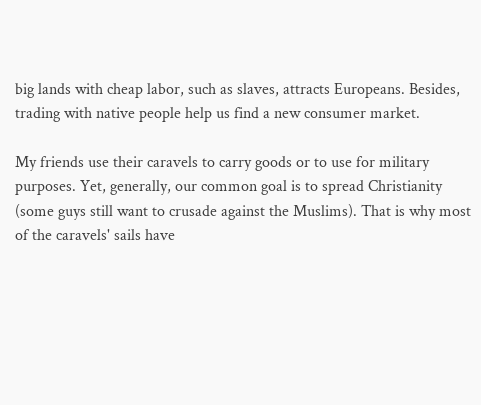big lands with cheap labor, such as slaves, attracts Europeans. Besides, trading with native people help us find a new consumer market.

My friends use their caravels to carry goods or to use for military purposes. Yet, generally, our common goal is to spread Christianity (some guys still want to crusade against the Muslims). That is why most of the caravels' sails have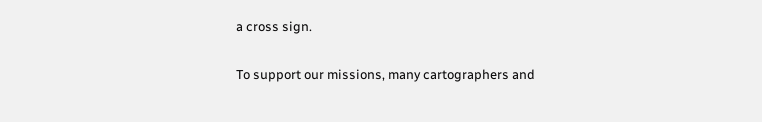a cross sign.

To support our missions, many cartographers and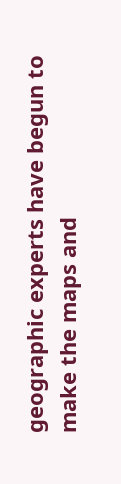geographic experts have begun to make the maps and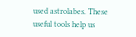used astrolabes. These useful tools help us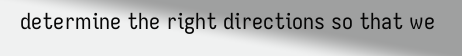determine the right directions so that we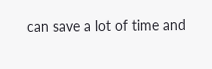can save a lot of time and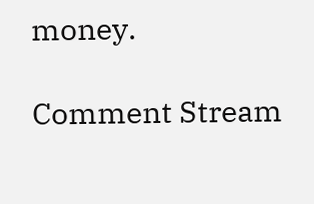money.

Comment Stream